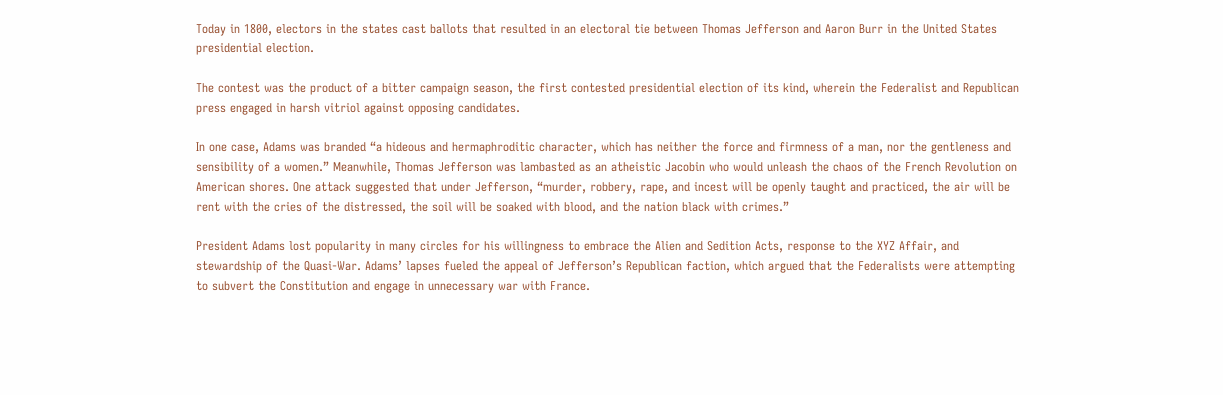Today in 1800, electors in the states cast ballots that resulted in an electoral tie between Thomas Jefferson and Aaron Burr in the United States presidential election.

The contest was the product of a bitter campaign season, the first contested presidential election of its kind, wherein the Federalist and Republican press engaged in harsh vitriol against opposing candidates.

In one case, Adams was branded “a hideous and hermaphroditic character, which has neither the force and firmness of a man, nor the gentleness and sensibility of a women.” Meanwhile, Thomas Jefferson was lambasted as an atheistic Jacobin who would unleash the chaos of the French Revolution on American shores. One attack suggested that under Jefferson, “murder, robbery, rape, and incest will be openly taught and practiced, the air will be rent with the cries of the distressed, the soil will be soaked with blood, and the nation black with crimes.”

President Adams lost popularity in many circles for his willingness to embrace the Alien and Sedition Acts, response to the XYZ Affair, and stewardship of the Quasi-War. Adams’ lapses fueled the appeal of Jefferson’s Republican faction, which argued that the Federalists were attempting to subvert the Constitution and engage in unnecessary war with France.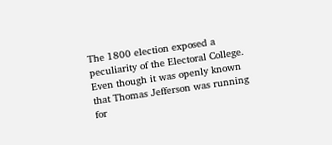The 1800 election exposed a peculiarity of the Electoral College. Even though it was openly known that Thomas Jefferson was running for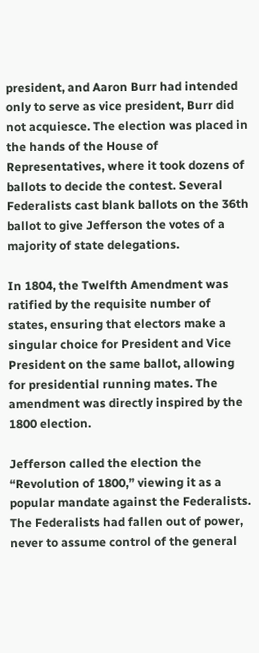president, and Aaron Burr had intended only to serve as vice president, Burr did not acquiesce. The election was placed in the hands of the House of Representatives, where it took dozens of ballots to decide the contest. Several Federalists cast blank ballots on the 36th ballot to give Jefferson the votes of a majority of state delegations.

In 1804, the Twelfth Amendment was ratified by the requisite number of states, ensuring that electors make a singular choice for President and Vice President on the same ballot, allowing for presidential running mates. The amendment was directly inspired by the 1800 election.

Jefferson called the election the “Revolution of 1800,” viewing it as a popular mandate against the Federalists. The Federalists had fallen out of power, never to assume control of the general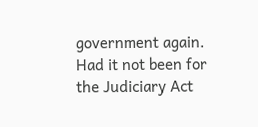government again. Had it not been for the Judiciary Act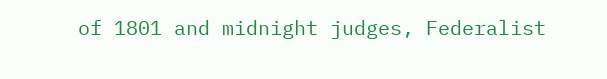of 1801 and midnight judges, Federalist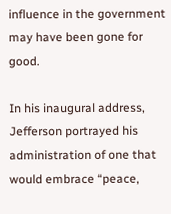influence in the government may have been gone for good.

In his inaugural address, Jefferson portrayed his administration of one that would embrace “peace,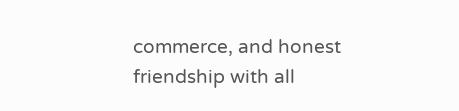commerce, and honest friendship with all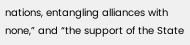nations, entangling alliances with none,” and “the support of the State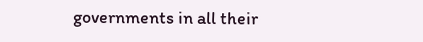governments in all their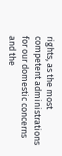rights, as the most competent administrations for our domestic concerns and the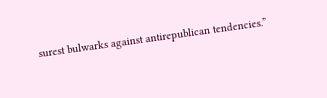surest bulwarks against antirepublican tendencies.”